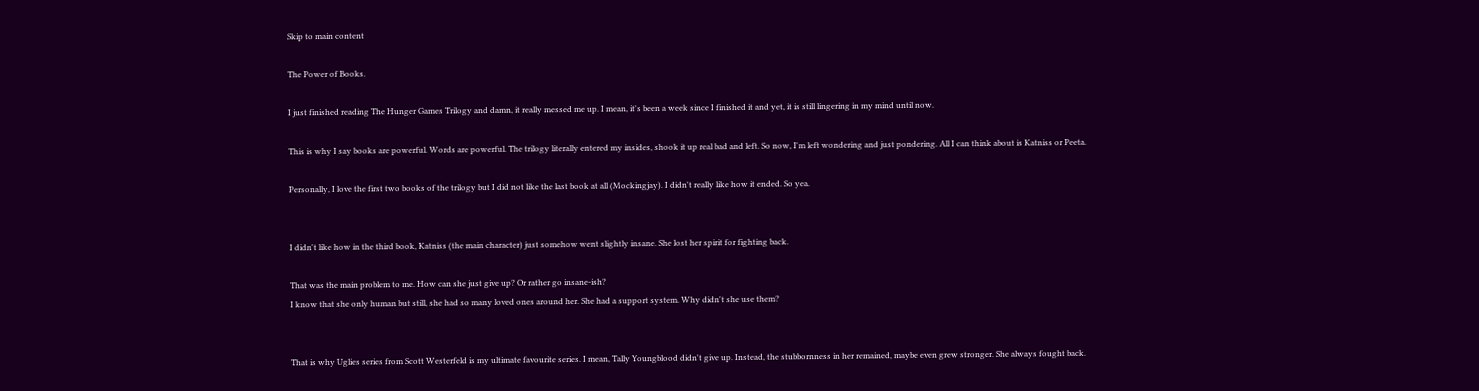Skip to main content

The Power of Books.

I just finished reading The Hunger Games Trilogy and damn, it really messed me up. I mean, it's been a week since I finished it and yet, it is still lingering in my mind until now.

This is why I say books are powerful. Words are powerful. The trilogy literally entered my insides, shook it up real bad and left. So now, I'm left wondering and just pondering. All I can think about is Katniss or Peeta.

Personally, I love the first two books of the trilogy but I did not like the last book at all (Mockingjay). I didn't really like how it ended. So yea.


I didn't like how in the third book, Katniss (the main character) just somehow went slightly insane. She lost her spirit for fighting back.

That was the main problem to me. How can she just give up? Or rather go insane-ish?
I know that she only human but still, she had so many loved ones around her. She had a support system. Why didn't she use them?


That is why Uglies series from Scott Westerfeld is my ultimate favourite series. I mean, Tally Youngblood didn't give up. Instead, the stubbornness in her remained, maybe even grew stronger. She always fought back.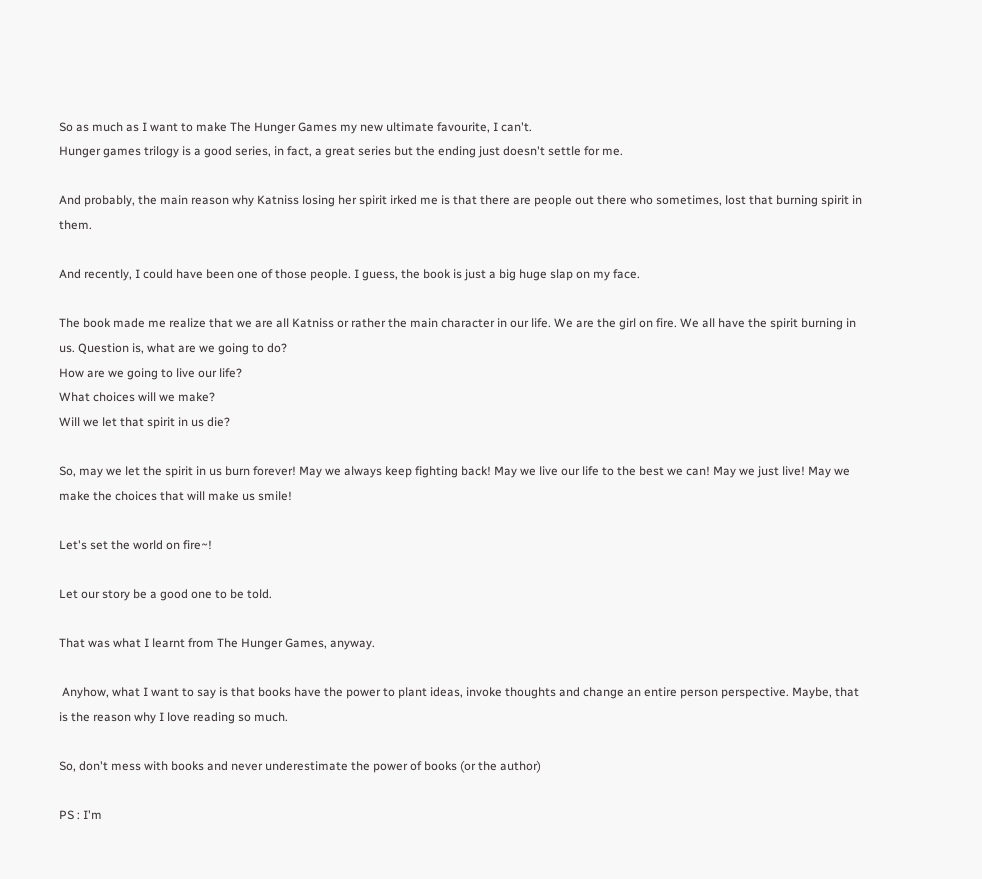So as much as I want to make The Hunger Games my new ultimate favourite, I can't.
Hunger games trilogy is a good series, in fact, a great series but the ending just doesn't settle for me.

And probably, the main reason why Katniss losing her spirit irked me is that there are people out there who sometimes, lost that burning spirit in them.

And recently, I could have been one of those people. I guess, the book is just a big huge slap on my face.

The book made me realize that we are all Katniss or rather the main character in our life. We are the girl on fire. We all have the spirit burning in us. Question is, what are we going to do?
How are we going to live our life?
What choices will we make?
Will we let that spirit in us die?

So, may we let the spirit in us burn forever! May we always keep fighting back! May we live our life to the best we can! May we just live! May we  make the choices that will make us smile!

Let's set the world on fire~!

Let our story be a good one to be told.

That was what I learnt from The Hunger Games, anyway.

 Anyhow, what I want to say is that books have the power to plant ideas, invoke thoughts and change an entire person perspective. Maybe, that is the reason why I love reading so much.

So, don't mess with books and never underestimate the power of books (or the author)

PS : I'm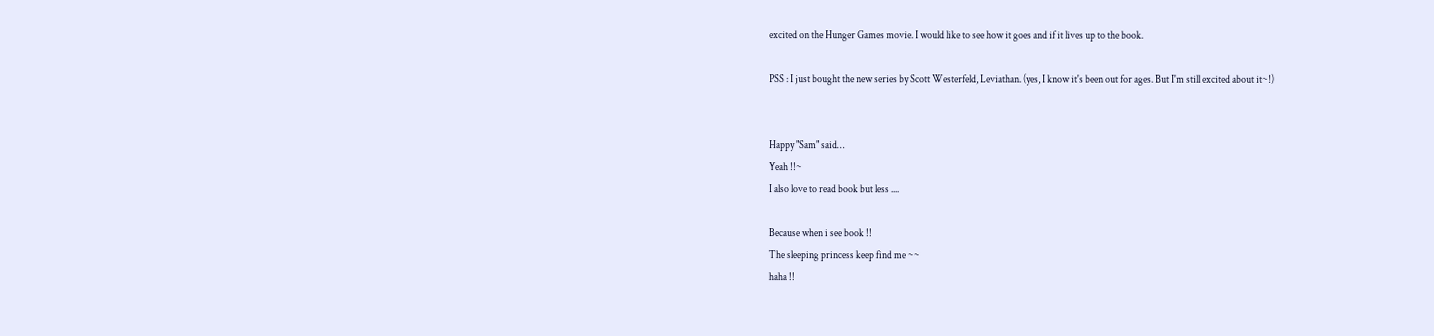excited on the Hunger Games movie. I would like to see how it goes and if it lives up to the book.

PSS : I just bought the new series by Scott Westerfeld, Leviathan. (yes, I know it's been out for ages. But I'm still excited about it~!)


Happy "Sam" said…
Yeah !!~
I also love to read book but less ....

Because when i see book !!
The sleeping princess keep find me ~~
haha !!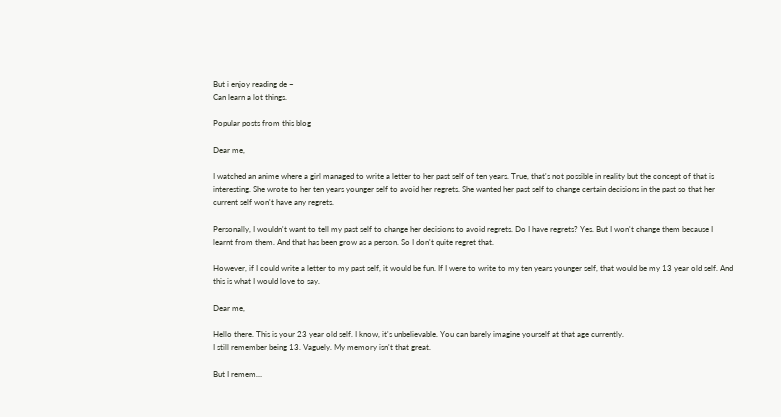But i enjoy reading de ~
Can learn a lot things.

Popular posts from this blog

Dear me,

I watched an anime where a girl managed to write a letter to her past self of ten years. True, that's not possible in reality but the concept of that is interesting. She wrote to her ten years younger self to avoid her regrets. She wanted her past self to change certain decisions in the past so that her current self won't have any regrets.

Personally, I wouldn't want to tell my past self to change her decisions to avoid regrets. Do I have regrets? Yes. But I won't change them because I learnt from them. And that has been grow as a person. So I don't quite regret that.

However, if I could write a letter to my past self, it would be fun. If I were to write to my ten years younger self, that would be my 13 year old self. And this is what I would love to say.

Dear me,

Hello there. This is your 23 year old self. I know, it's unbelievable. You can barely imagine yourself at that age currently.
I still remember being 13. Vaguely. My memory isn't that great.

But I remem…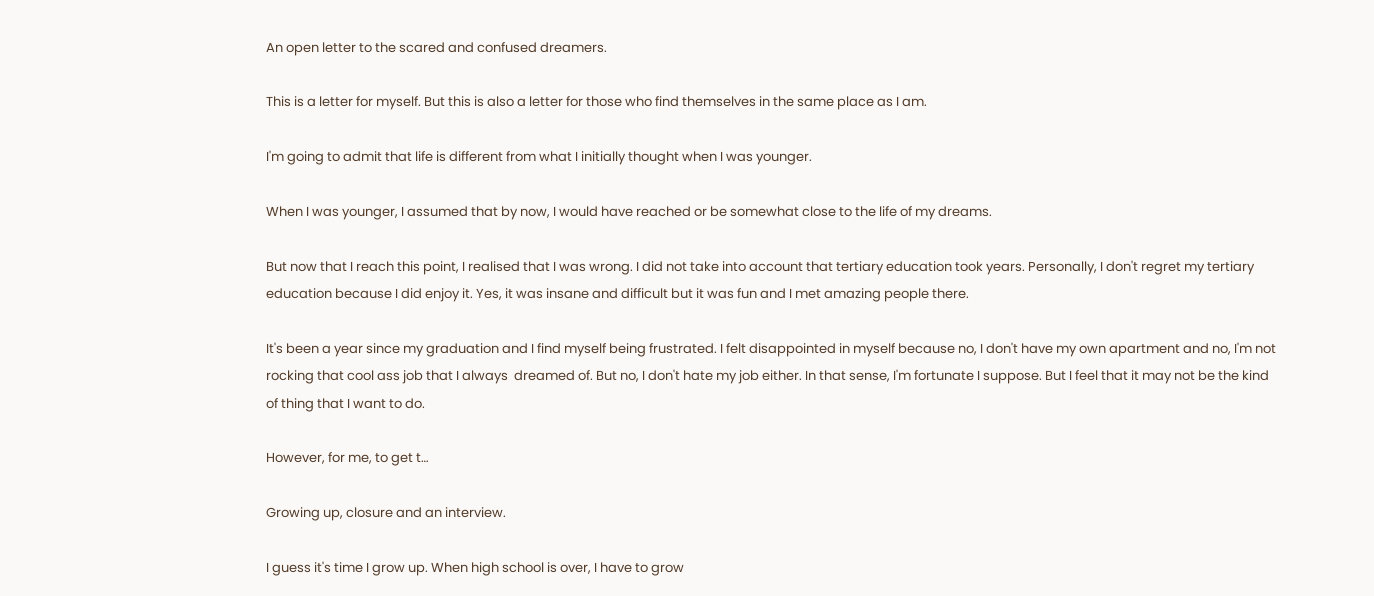An open letter to the scared and confused dreamers.

This is a letter for myself. But this is also a letter for those who find themselves in the same place as I am.

I'm going to admit that life is different from what I initially thought when I was younger.

When I was younger, I assumed that by now, I would have reached or be somewhat close to the life of my dreams.

But now that I reach this point, I realised that I was wrong. I did not take into account that tertiary education took years. Personally, I don't regret my tertiary education because I did enjoy it. Yes, it was insane and difficult but it was fun and I met amazing people there.

It's been a year since my graduation and I find myself being frustrated. I felt disappointed in myself because no, I don't have my own apartment and no, I'm not rocking that cool ass job that I always  dreamed of. But no, I don't hate my job either. In that sense, I'm fortunate I suppose. But I feel that it may not be the kind of thing that I want to do.

However, for me, to get t…

Growing up, closure and an interview.

I guess it's time I grow up. When high school is over, I have to grow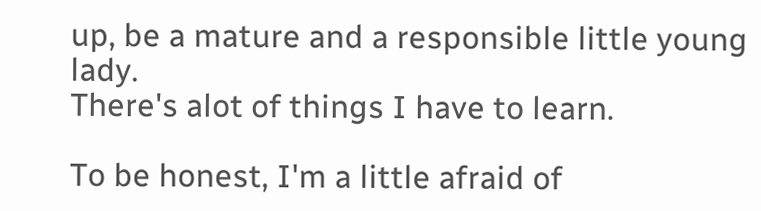up, be a mature and a responsible little young lady.
There's alot of things I have to learn.

To be honest, I'm a little afraid of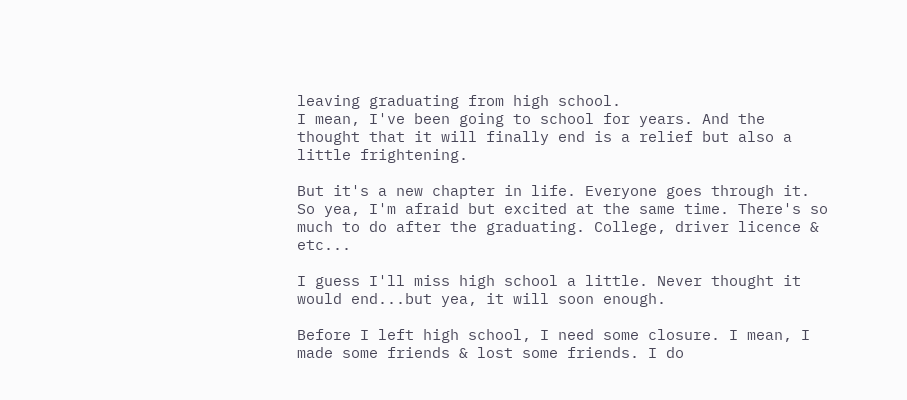leaving graduating from high school.
I mean, I've been going to school for years. And the thought that it will finally end is a relief but also a little frightening.

But it's a new chapter in life. Everyone goes through it. So yea, I'm afraid but excited at the same time. There's so much to do after the graduating. College, driver licence & etc...

I guess I'll miss high school a little. Never thought it would end...but yea, it will soon enough.

Before I left high school, I need some closure. I mean, I made some friends & lost some friends. I do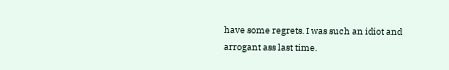have some regrets. I was such an idiot and arrogant ass last time.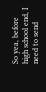So yea, before high school end, I need to send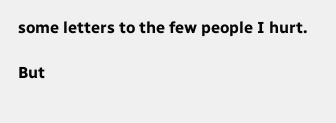some letters to the few people I hurt.

But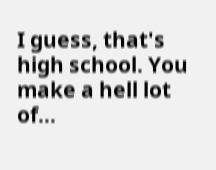I guess, that's high school. You make a hell lot of…